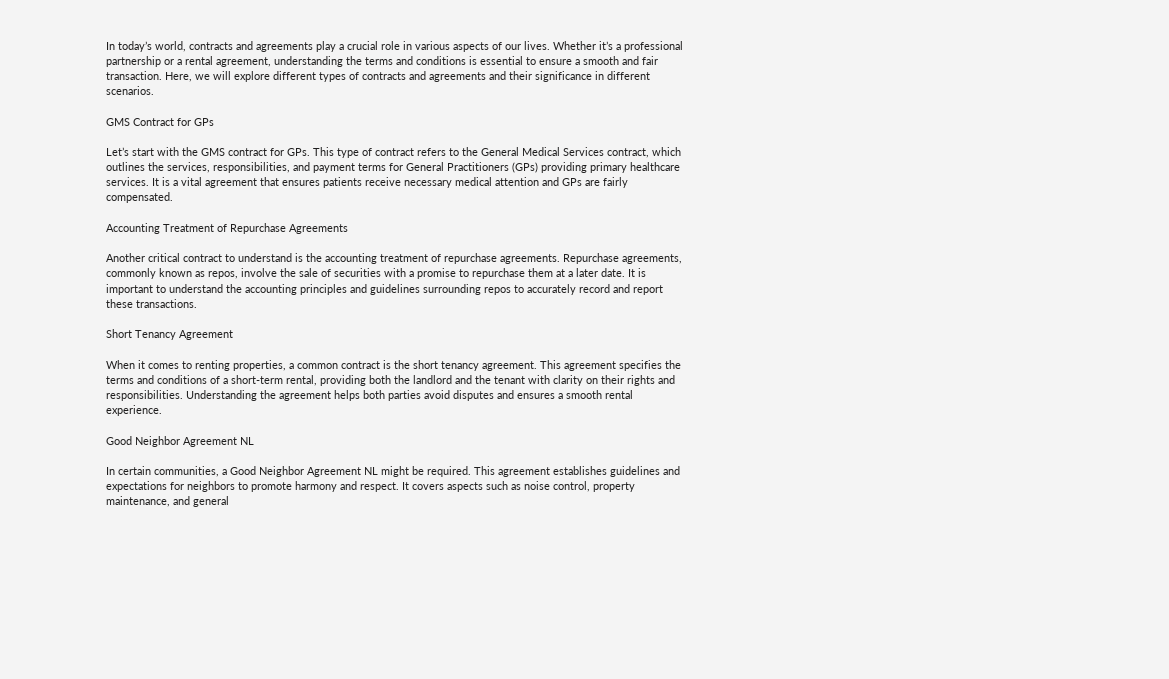In today’s world, contracts and agreements play a crucial role in various aspects of our lives. Whether it’s a professional partnership or a rental agreement, understanding the terms and conditions is essential to ensure a smooth and fair transaction. Here, we will explore different types of contracts and agreements and their significance in different scenarios.

GMS Contract for GPs

Let’s start with the GMS contract for GPs. This type of contract refers to the General Medical Services contract, which outlines the services, responsibilities, and payment terms for General Practitioners (GPs) providing primary healthcare services. It is a vital agreement that ensures patients receive necessary medical attention and GPs are fairly compensated.

Accounting Treatment of Repurchase Agreements

Another critical contract to understand is the accounting treatment of repurchase agreements. Repurchase agreements, commonly known as repos, involve the sale of securities with a promise to repurchase them at a later date. It is important to understand the accounting principles and guidelines surrounding repos to accurately record and report these transactions.

Short Tenancy Agreement

When it comes to renting properties, a common contract is the short tenancy agreement. This agreement specifies the terms and conditions of a short-term rental, providing both the landlord and the tenant with clarity on their rights and responsibilities. Understanding the agreement helps both parties avoid disputes and ensures a smooth rental experience.

Good Neighbor Agreement NL

In certain communities, a Good Neighbor Agreement NL might be required. This agreement establishes guidelines and expectations for neighbors to promote harmony and respect. It covers aspects such as noise control, property maintenance, and general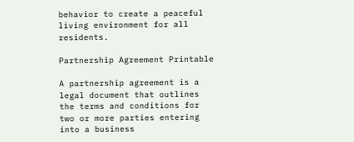behavior to create a peaceful living environment for all residents.

Partnership Agreement Printable

A partnership agreement is a legal document that outlines the terms and conditions for two or more parties entering into a business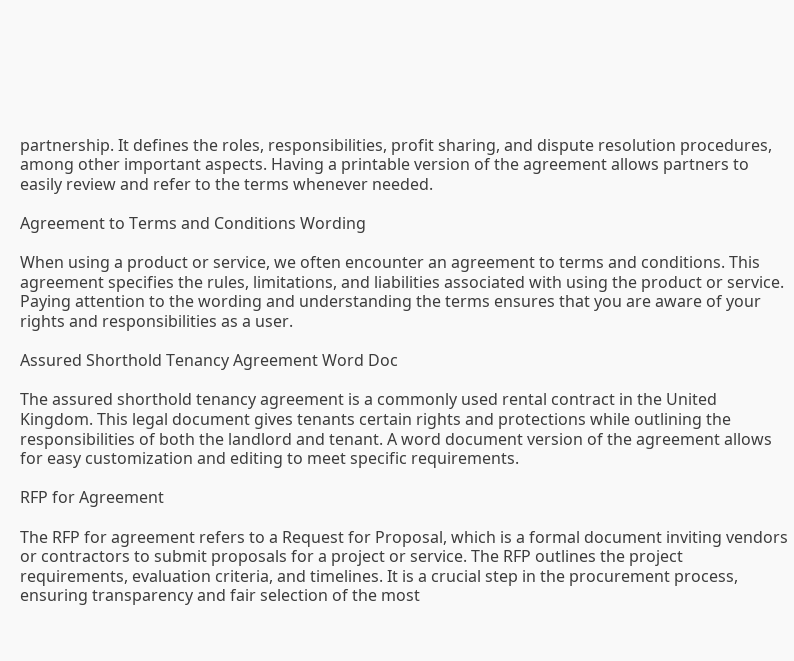partnership. It defines the roles, responsibilities, profit sharing, and dispute resolution procedures, among other important aspects. Having a printable version of the agreement allows partners to easily review and refer to the terms whenever needed.

Agreement to Terms and Conditions Wording

When using a product or service, we often encounter an agreement to terms and conditions. This agreement specifies the rules, limitations, and liabilities associated with using the product or service. Paying attention to the wording and understanding the terms ensures that you are aware of your rights and responsibilities as a user.

Assured Shorthold Tenancy Agreement Word Doc

The assured shorthold tenancy agreement is a commonly used rental contract in the United Kingdom. This legal document gives tenants certain rights and protections while outlining the responsibilities of both the landlord and tenant. A word document version of the agreement allows for easy customization and editing to meet specific requirements.

RFP for Agreement

The RFP for agreement refers to a Request for Proposal, which is a formal document inviting vendors or contractors to submit proposals for a project or service. The RFP outlines the project requirements, evaluation criteria, and timelines. It is a crucial step in the procurement process, ensuring transparency and fair selection of the most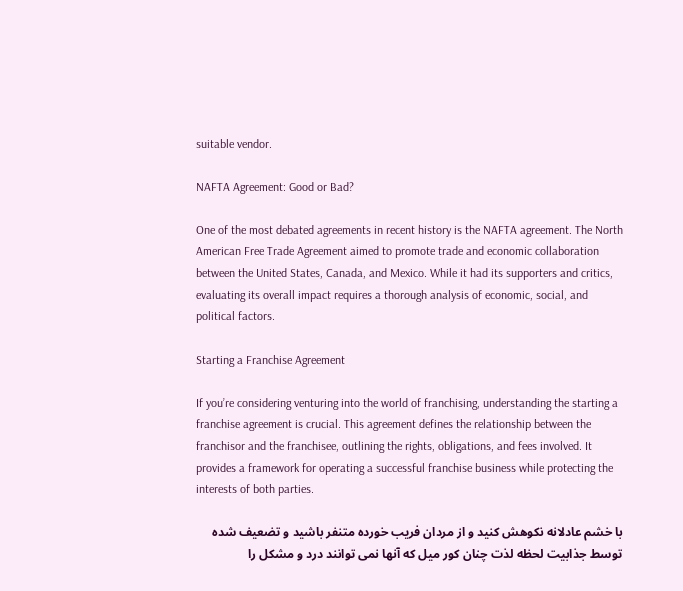suitable vendor.

NAFTA Agreement: Good or Bad?

One of the most debated agreements in recent history is the NAFTA agreement. The North American Free Trade Agreement aimed to promote trade and economic collaboration between the United States, Canada, and Mexico. While it had its supporters and critics, evaluating its overall impact requires a thorough analysis of economic, social, and political factors.

Starting a Franchise Agreement

If you’re considering venturing into the world of franchising, understanding the starting a franchise agreement is crucial. This agreement defines the relationship between the franchisor and the franchisee, outlining the rights, obligations, and fees involved. It provides a framework for operating a successful franchise business while protecting the interests of both parties.

با خشم عادلانه نکوهش کنید و از مردان فریب خورده متنفر باشید و تضعیف شده توسط جذابیت لحظه لذت چنان کور میل که آنها نمی توانند درد و مشکل را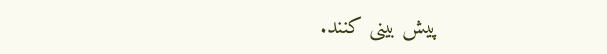پیش بینی کنند.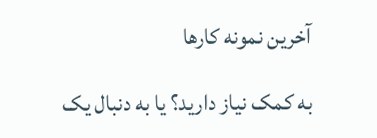آخرین نمونه کارها

به کمک نیاز دارید؟ یا به دنبال یک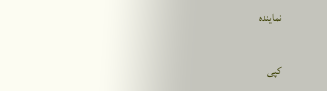نماینده

کپی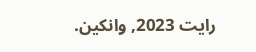رایت 2023, وانکین.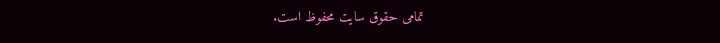تمامی حقوق سایت محفوظ است.